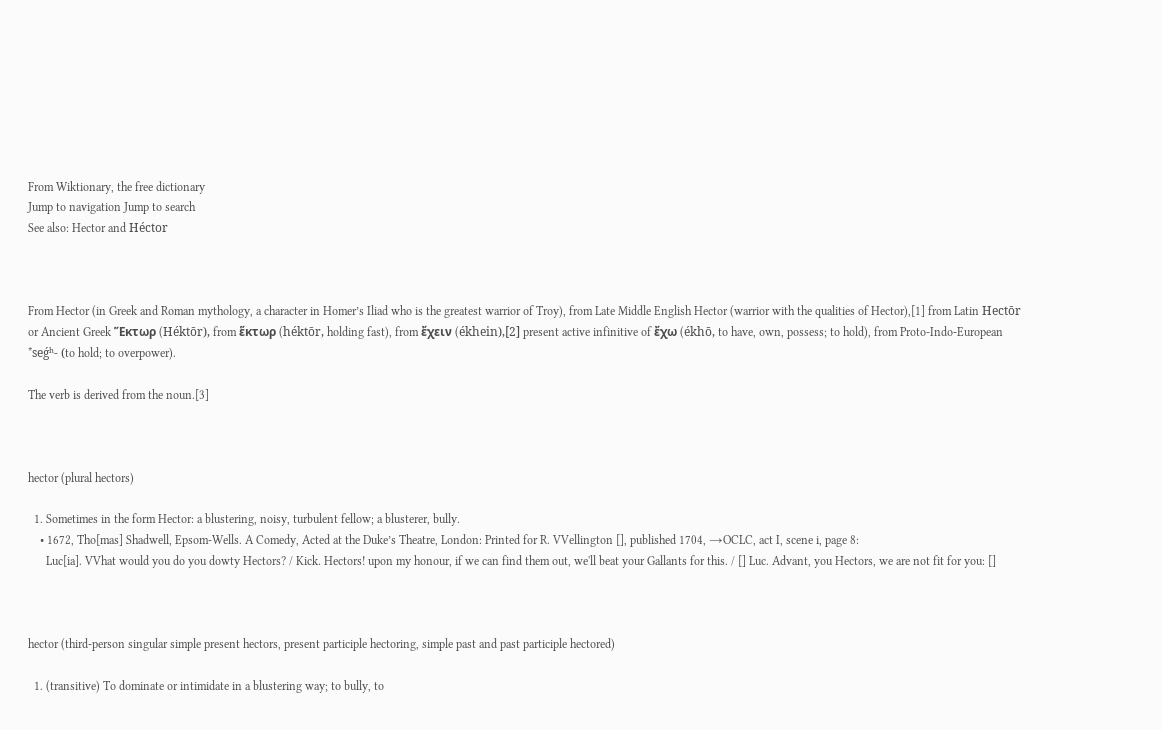From Wiktionary, the free dictionary
Jump to navigation Jump to search
See also: Hector and Héctor



From Hector (in Greek and Roman mythology, a character in Homer’s Iliad who is the greatest warrior of Troy), from Late Middle English Hector (warrior with the qualities of Hector),[1] from Latin Hectōr or Ancient Greek Ἕκτωρ (Héktōr), from ἕκτωρ (héktōr, holding fast), from ἔχειν (ékhein),[2] present active infinitive of ἔχω (ékhō, to have, own, possess; to hold), from Proto-Indo-European *seǵʰ- (to hold; to overpower).

The verb is derived from the noun.[3]



hector (plural hectors)

  1. Sometimes in the form Hector: a blustering, noisy, turbulent fellow; a blusterer, bully.
    • 1672, Tho[mas] Shadwell, Epsom-Wells. A Comedy, Acted at the Duke’s Theatre, London: Printed for R. VVellington [], published 1704, →OCLC, act I, scene i, page 8:
      Luc[ia]. VVhat would you do you dowty Hectors? / Kick. Hectors! upon my honour, if we can find them out, we'll beat your Gallants for this. / [] Luc. Advant, you Hectors, we are not fit for you: []



hector (third-person singular simple present hectors, present participle hectoring, simple past and past participle hectored)

  1. (transitive) To dominate or intimidate in a blustering way; to bully, to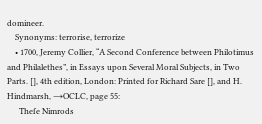domineer.
    Synonyms: terrorise, terrorize
    • 1700, Jeremy Collier, “A Second Conference between Philotimus and Philalethes”, in Essays upon Several Moral Subjects, in Two Parts. [], 4th edition, London: Printed for Richard Sare [], and H. Hindmarsh, →OCLC, page 55:
      Theſe Nimrods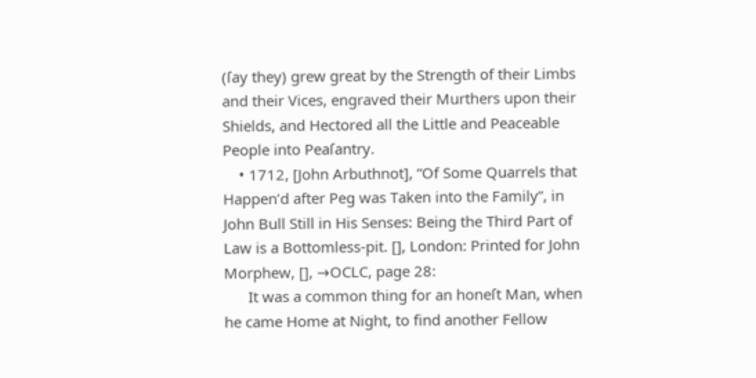(ſay they) grew great by the Strength of their Limbs and their Vices, engraved their Murthers upon their Shields, and Hectored all the Little and Peaceable People into Peaſantry.
    • 1712, [John Arbuthnot], “Of Some Quarrels that Happen’d after Peg was Taken into the Family”, in John Bull Still in His Senses: Being the Third Part of Law is a Bottomless-pit. [], London: Printed for John Morphew, [], →OCLC, page 28:
      It was a common thing for an honeſt Man, when he came Home at Night, to find another Fellow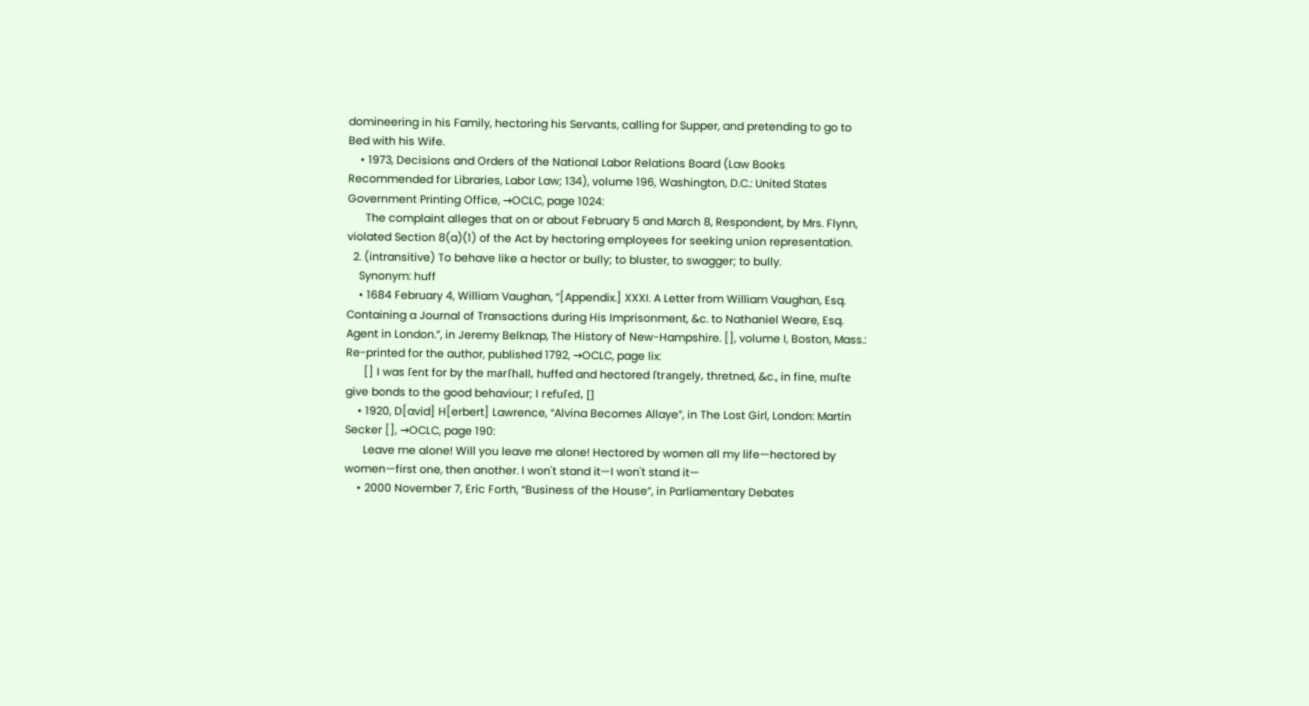domineering in his Family, hectoring his Servants, calling for Supper, and pretending to go to Bed with his Wife.
    • 1973, Decisions and Orders of the National Labor Relations Board (Law Books Recommended for Libraries, Labor Law; 134), volume 196, Washington, D.C.: United States Government Printing Office, →OCLC, page 1024:
      The complaint alleges that on or about February 5 and March 8, Respondent, by Mrs. Flynn, violated Section 8(a)(1) of the Act by hectoring employees for seeking union representation.
  2. (intransitive) To behave like a hector or bully; to bluster, to swagger; to bully.
    Synonym: huff
    • 1684 February 4, William Vaughan, “[Appendix.] XXXI. A Letter from William Vaughan, Esq. Containing a Journal of Transactions during His Imprisonment, &c. to Nathaniel Weare, Esq. Agent in London.”, in Jeremy Belknap, The History of New-Hampshire. [], volume I, Boston, Mass.: Re-printed for the author, published 1792, →OCLC, page lix:
      [] I was ſent for by the marſhall, huffed and hectored ſtrangely, thretned, &c., in fine, muſte give bonds to the good behaviour; I refuſed, []
    • 1920, D[avid] H[erbert] Lawrence, “Alvina Becomes Allaye”, in The Lost Girl, London: Martin Secker [], →OCLC, page 190:
      Leave me alone! Will you leave me alone! Hectored by women all my life—hectored by women—first one, then another. I won't stand it—I won't stand it—
    • 2000 November 7, Eric Forth, “Business of the House”, in Parliamentary Debates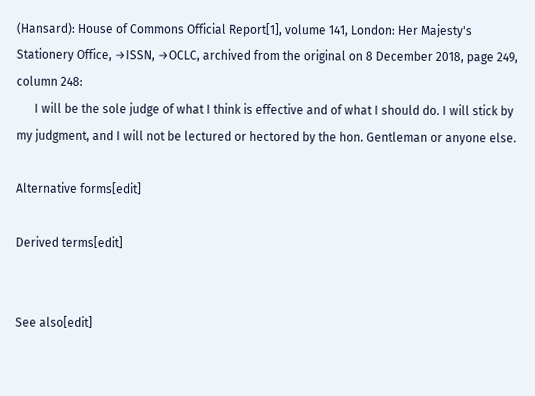(Hansard): House of Commons Official Report[1], volume 141, London: Her Majesty's Stationery Office, →ISSN, →OCLC, archived from the original on 8 December 2018, page 249, column 248:
      I will be the sole judge of what I think is effective and of what I should do. I will stick by my judgment, and I will not be lectured or hectored by the hon. Gentleman or anyone else.

Alternative forms[edit]

Derived terms[edit]


See also[edit]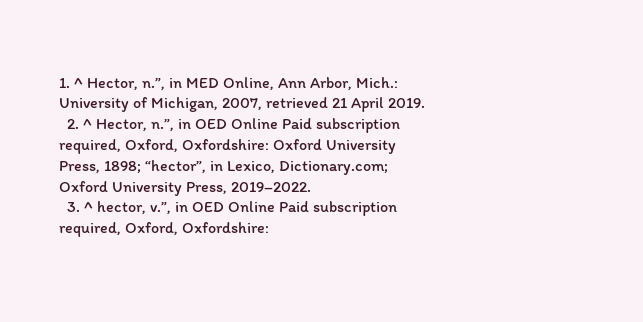1. ^ Hector, n.”, in MED Online, Ann Arbor, Mich.: University of Michigan, 2007, retrieved 21 April 2019.
  2. ^ Hector, n.”, in OED Online Paid subscription required, Oxford, Oxfordshire: Oxford University Press, 1898; “hector”, in Lexico, Dictionary.com; Oxford University Press, 2019–2022.
  3. ^ hector, v.”, in OED Online Paid subscription required, Oxford, Oxfordshire: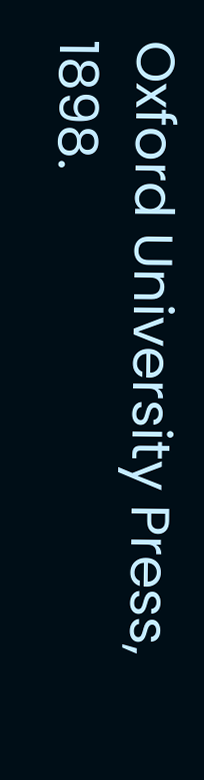Oxford University Press, 1898.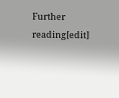Further reading[edit]